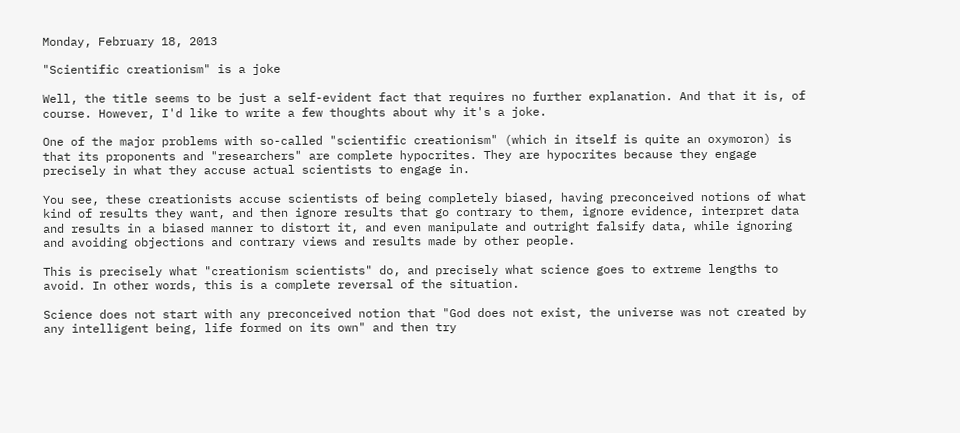Monday, February 18, 2013

"Scientific creationism" is a joke

Well, the title seems to be just a self-evident fact that requires no further explanation. And that it is, of course. However, I'd like to write a few thoughts about why it's a joke.

One of the major problems with so-called "scientific creationism" (which in itself is quite an oxymoron) is that its proponents and "researchers" are complete hypocrites. They are hypocrites because they engage precisely in what they accuse actual scientists to engage in.

You see, these creationists accuse scientists of being completely biased, having preconceived notions of what kind of results they want, and then ignore results that go contrary to them, ignore evidence, interpret data and results in a biased manner to distort it, and even manipulate and outright falsify data, while ignoring and avoiding objections and contrary views and results made by other people.

This is precisely what "creationism scientists" do, and precisely what science goes to extreme lengths to avoid. In other words, this is a complete reversal of the situation.

Science does not start with any preconceived notion that "God does not exist, the universe was not created by any intelligent being, life formed on its own" and then try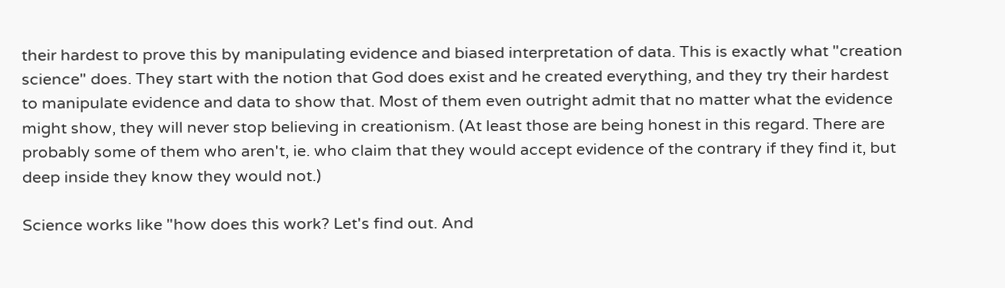their hardest to prove this by manipulating evidence and biased interpretation of data. This is exactly what "creation science" does. They start with the notion that God does exist and he created everything, and they try their hardest to manipulate evidence and data to show that. Most of them even outright admit that no matter what the evidence might show, they will never stop believing in creationism. (At least those are being honest in this regard. There are probably some of them who aren't, ie. who claim that they would accept evidence of the contrary if they find it, but deep inside they know they would not.)

Science works like "how does this work? Let's find out. And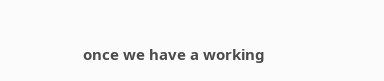once we have a working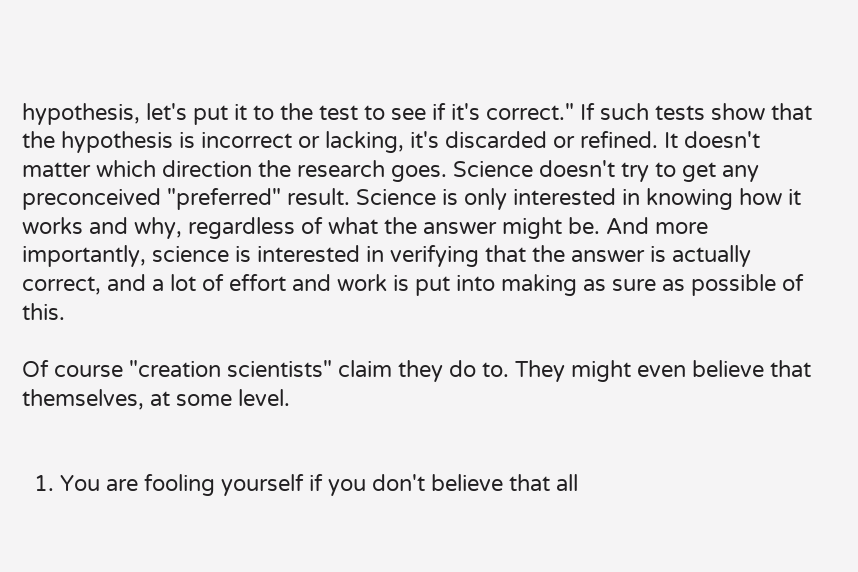hypothesis, let's put it to the test to see if it's correct." If such tests show that the hypothesis is incorrect or lacking, it's discarded or refined. It doesn't matter which direction the research goes. Science doesn't try to get any preconceived "preferred" result. Science is only interested in knowing how it works and why, regardless of what the answer might be. And more importantly, science is interested in verifying that the answer is actually correct, and a lot of effort and work is put into making as sure as possible of this.

Of course "creation scientists" claim they do to. They might even believe that themselves, at some level.


  1. You are fooling yourself if you don't believe that all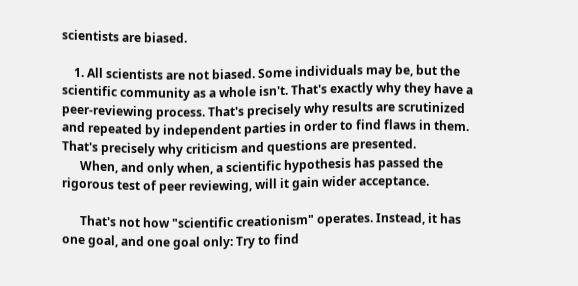scientists are biased.

    1. All scientists are not biased. Some individuals may be, but the scientific community as a whole isn't. That's exactly why they have a peer-reviewing process. That's precisely why results are scrutinized and repeated by independent parties in order to find flaws in them. That's precisely why criticism and questions are presented.
      When, and only when, a scientific hypothesis has passed the rigorous test of peer reviewing, will it gain wider acceptance.

      That's not how "scientific creationism" operates. Instead, it has one goal, and one goal only: Try to find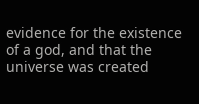evidence for the existence of a god, and that the universe was created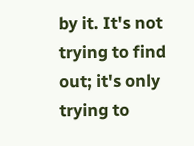by it. It's not trying to find out; it's only trying to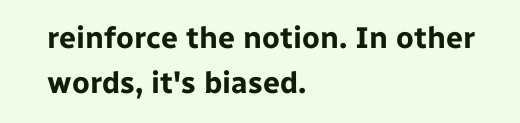reinforce the notion. In other words, it's biased.